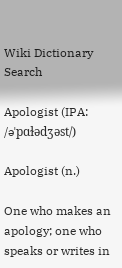Wiki Dictionary Search

Apologist (IPA: /əˈpɑɫədʒəst/)

Apologist (n.)

One who makes an apology; one who speaks or writes in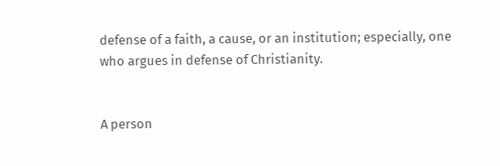defense of a faith, a cause, or an institution; especially, one who argues in defense of Christianity.


A person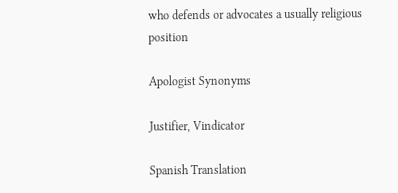who defends or advocates a usually religious position

Apologist Synonyms

Justifier, Vindicator

Spanish Translation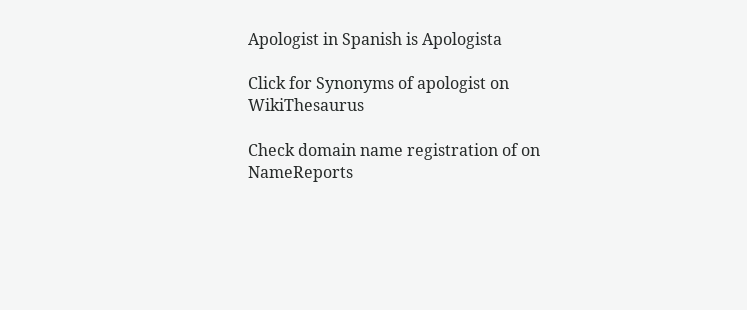Apologist in Spanish is Apologista

Click for Synonyms of apologist on WikiThesaurus

Check domain name registration of on NameReports